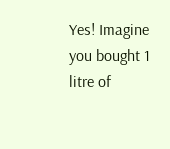Yes! Imagine you bought 1 litre of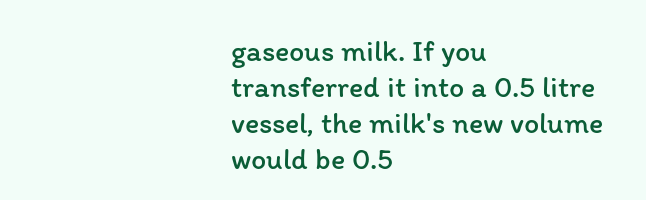gaseous milk. If you transferred it into a 0.5 litre vessel, the milk's new volume would be 0.5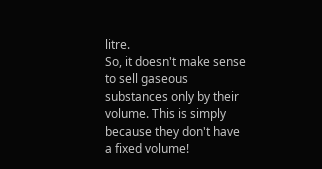litre.
So, it doesn't make sense to sell gaseous substances only by their volume. This is simply because they don't have a fixed volume!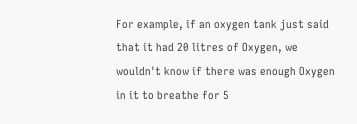For example, if an oxygen tank just said that it had 20 litres of Oxygen, we wouldn't know if there was enough Oxygen in it to breathe for 5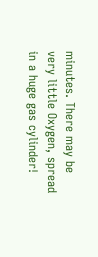minutes. There may be very little Oxygen, spread in a huge gas cylinder!